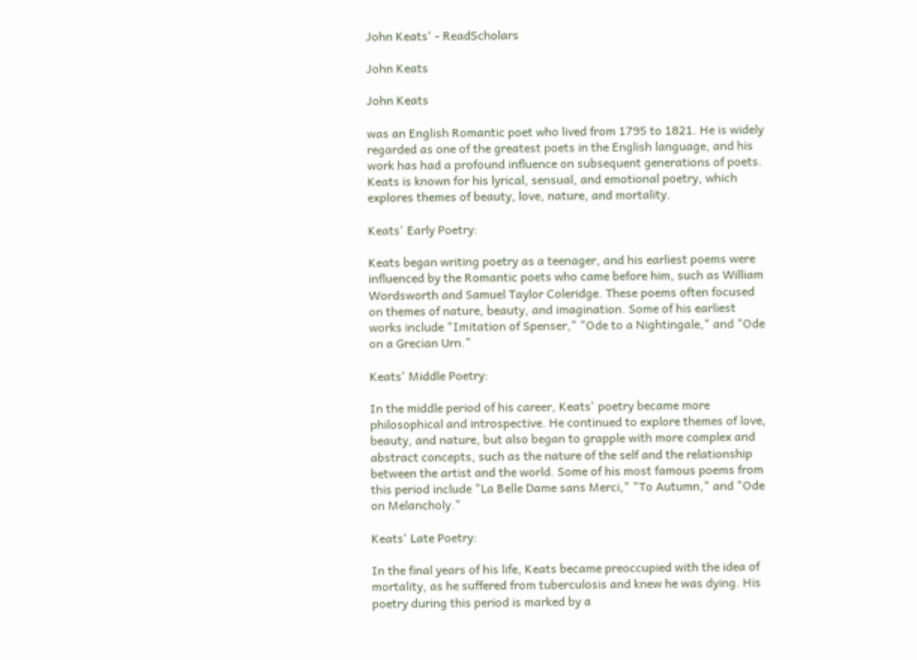John Keats' - ReadScholars

John Keats

John Keats

was an English Romantic poet who lived from 1795 to 1821. He is widely regarded as one of the greatest poets in the English language, and his work has had a profound influence on subsequent generations of poets. Keats is known for his lyrical, sensual, and emotional poetry, which explores themes of beauty, love, nature, and mortality.

Keats' Early Poetry:

Keats began writing poetry as a teenager, and his earliest poems were influenced by the Romantic poets who came before him, such as William Wordsworth and Samuel Taylor Coleridge. These poems often focused on themes of nature, beauty, and imagination. Some of his earliest works include "Imitation of Spenser," "Ode to a Nightingale," and "Ode on a Grecian Urn."

Keats' Middle Poetry:

In the middle period of his career, Keats' poetry became more philosophical and introspective. He continued to explore themes of love, beauty, and nature, but also began to grapple with more complex and abstract concepts, such as the nature of the self and the relationship between the artist and the world. Some of his most famous poems from this period include "La Belle Dame sans Merci," "To Autumn," and "Ode on Melancholy."

Keats' Late Poetry:

In the final years of his life, Keats became preoccupied with the idea of mortality, as he suffered from tuberculosis and knew he was dying. His poetry during this period is marked by a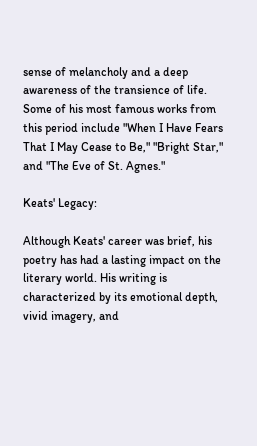sense of melancholy and a deep awareness of the transience of life. Some of his most famous works from this period include "When I Have Fears That I May Cease to Be," "Bright Star," and "The Eve of St. Agnes."

Keats' Legacy:

Although Keats' career was brief, his poetry has had a lasting impact on the literary world. His writing is characterized by its emotional depth, vivid imagery, and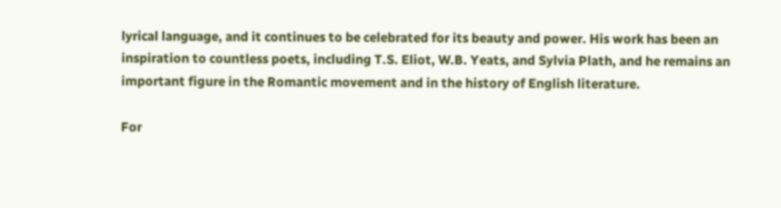lyrical language, and it continues to be celebrated for its beauty and power. His work has been an inspiration to countless poets, including T.S. Eliot, W.B. Yeats, and Sylvia Plath, and he remains an important figure in the Romantic movement and in the history of English literature.

For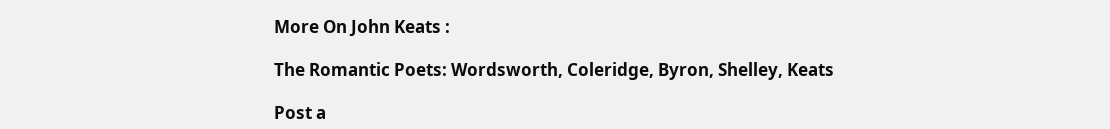More On John Keats :

The Romantic Poets: Wordsworth, Coleridge, Byron, Shelley, Keats

Post a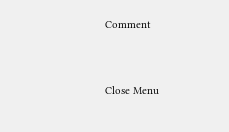Comment


Close Menu